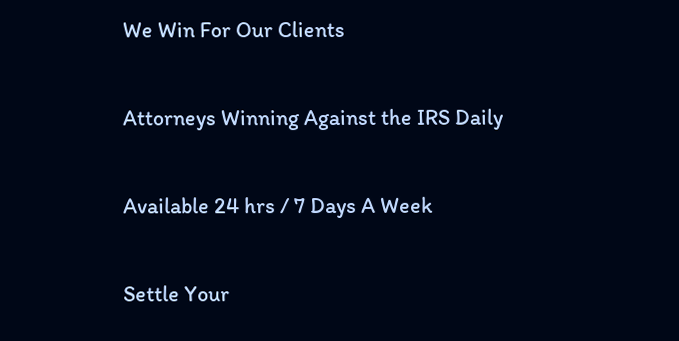We Win For Our Clients

Attorneys Winning Against the IRS Daily

Available 24 hrs / 7 Days A Week

Settle Your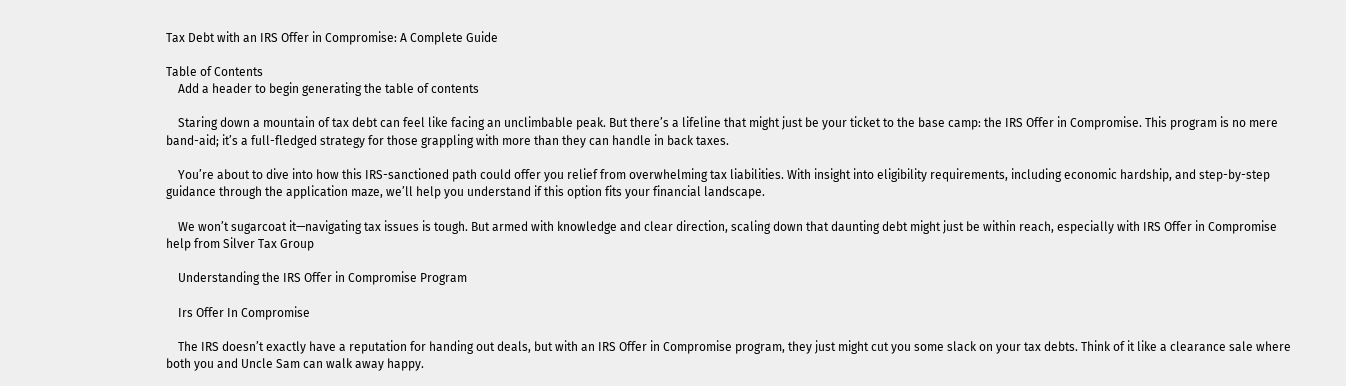Tax Debt with an IRS Offer in Compromise: A Complete Guide

Table of Contents
    Add a header to begin generating the table of contents

    Staring down a mountain of tax debt can feel like facing an unclimbable peak. But there’s a lifeline that might just be your ticket to the base camp: the IRS Offer in Compromise. This program is no mere band-aid; it’s a full-fledged strategy for those grappling with more than they can handle in back taxes.

    You’re about to dive into how this IRS-sanctioned path could offer you relief from overwhelming tax liabilities. With insight into eligibility requirements, including economic hardship, and step-by-step guidance through the application maze, we’ll help you understand if this option fits your financial landscape.

    We won’t sugarcoat it—navigating tax issues is tough. But armed with knowledge and clear direction, scaling down that daunting debt might just be within reach, especially with IRS Offer in Compromise help from Silver Tax Group

    Understanding the IRS Offer in Compromise Program

    Irs Offer In Compromise

    The IRS doesn’t exactly have a reputation for handing out deals, but with an IRS Offer in Compromise program, they just might cut you some slack on your tax debts. Think of it like a clearance sale where both you and Uncle Sam can walk away happy.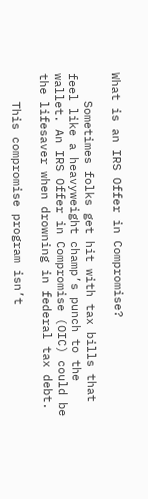What is an IRS Offer in Compromise?

    Sometimes folks get hit with tax bills that feel like a heavyweight champ’s punch to the wallet. An IRS Offer in Compromise (OIC) could be the lifesaver when drowning in federal tax debt.

    This compromise program isn’t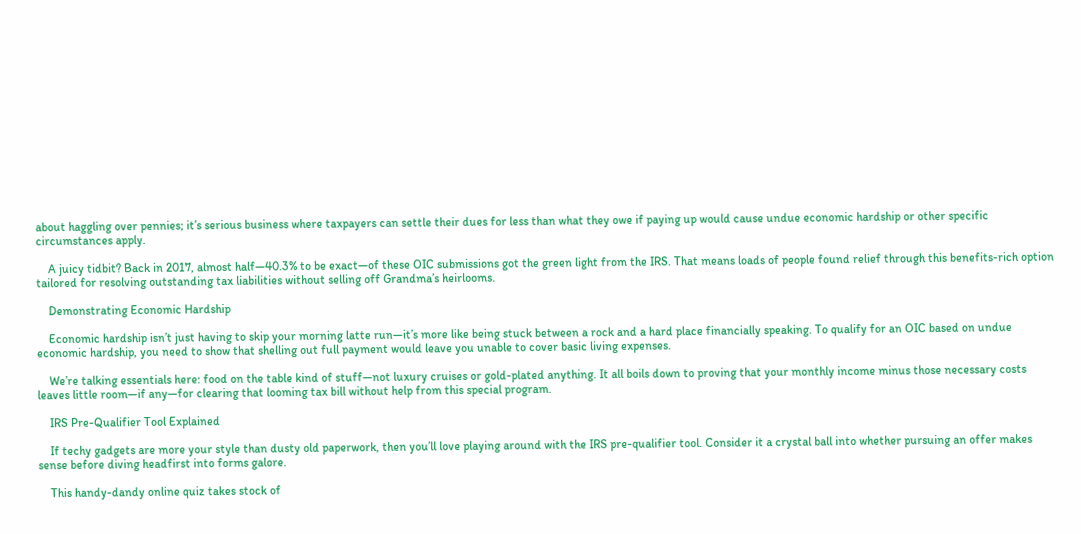about haggling over pennies; it’s serious business where taxpayers can settle their dues for less than what they owe if paying up would cause undue economic hardship or other specific circumstances apply.

    A juicy tidbit? Back in 2017, almost half—40.3% to be exact—of these OIC submissions got the green light from the IRS. That means loads of people found relief through this benefits-rich option tailored for resolving outstanding tax liabilities without selling off Grandma’s heirlooms.

    Demonstrating Economic Hardship

    Economic hardship isn’t just having to skip your morning latte run—it’s more like being stuck between a rock and a hard place financially speaking. To qualify for an OIC based on undue economic hardship, you need to show that shelling out full payment would leave you unable to cover basic living expenses.

    We’re talking essentials here: food on the table kind of stuff—not luxury cruises or gold-plated anything. It all boils down to proving that your monthly income minus those necessary costs leaves little room—if any—for clearing that looming tax bill without help from this special program.

    IRS Pre-Qualifier Tool Explained

    If techy gadgets are more your style than dusty old paperwork, then you’ll love playing around with the IRS pre-qualifier tool. Consider it a crystal ball into whether pursuing an offer makes sense before diving headfirst into forms galore.

    This handy-dandy online quiz takes stock of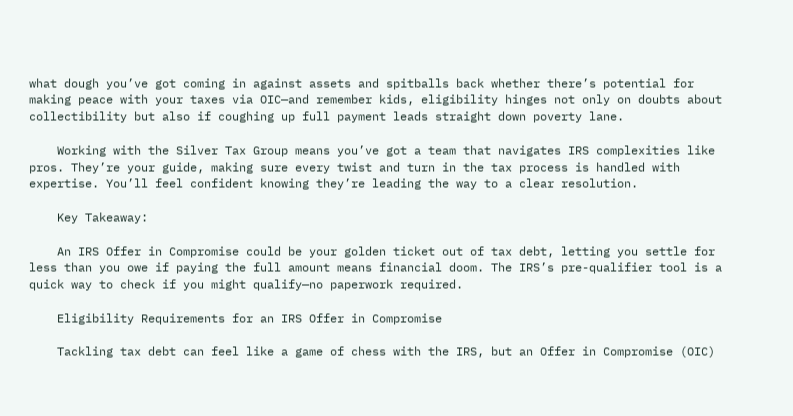what dough you’ve got coming in against assets and spitballs back whether there’s potential for making peace with your taxes via OIC—and remember kids, eligibility hinges not only on doubts about collectibility but also if coughing up full payment leads straight down poverty lane.

    Working with the Silver Tax Group means you’ve got a team that navigates IRS complexities like pros. They’re your guide, making sure every twist and turn in the tax process is handled with expertise. You’ll feel confident knowing they’re leading the way to a clear resolution.

    Key Takeaway:

    An IRS Offer in Compromise could be your golden ticket out of tax debt, letting you settle for less than you owe if paying the full amount means financial doom. The IRS’s pre-qualifier tool is a quick way to check if you might qualify—no paperwork required.

    Eligibility Requirements for an IRS Offer in Compromise

    Tackling tax debt can feel like a game of chess with the IRS, but an Offer in Compromise (OIC)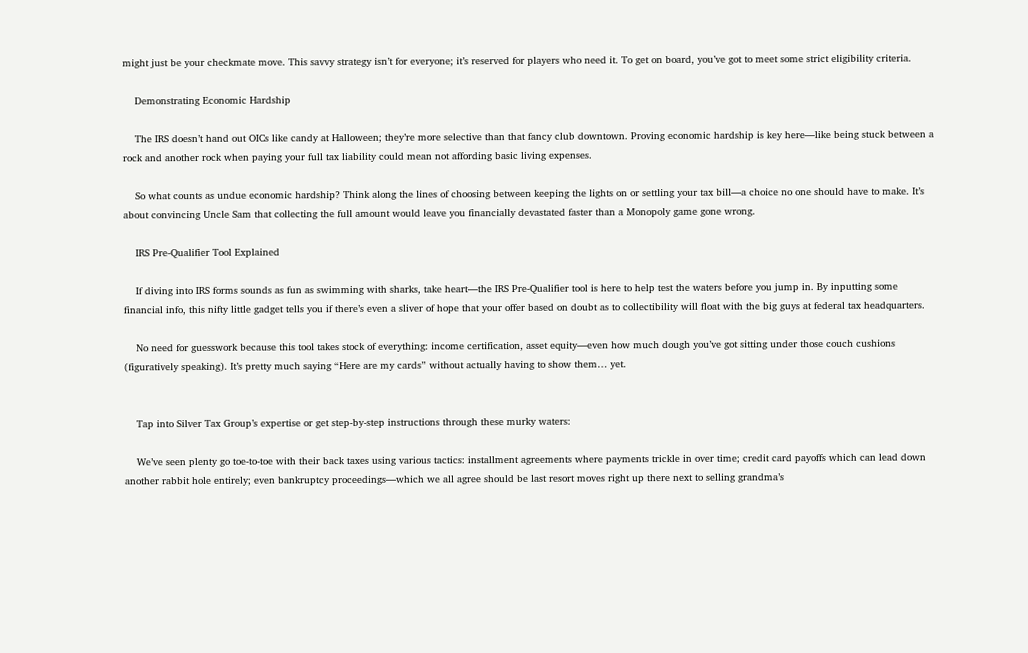might just be your checkmate move. This savvy strategy isn’t for everyone; it’s reserved for players who need it. To get on board, you’ve got to meet some strict eligibility criteria.

    Demonstrating Economic Hardship

    The IRS doesn’t hand out OICs like candy at Halloween; they’re more selective than that fancy club downtown. Proving economic hardship is key here—like being stuck between a rock and another rock when paying your full tax liability could mean not affording basic living expenses.

    So what counts as undue economic hardship? Think along the lines of choosing between keeping the lights on or settling your tax bill—a choice no one should have to make. It’s about convincing Uncle Sam that collecting the full amount would leave you financially devastated faster than a Monopoly game gone wrong.

    IRS Pre-Qualifier Tool Explained

    If diving into IRS forms sounds as fun as swimming with sharks, take heart—the IRS Pre-Qualifier tool is here to help test the waters before you jump in. By inputting some financial info, this nifty little gadget tells you if there’s even a sliver of hope that your offer based on doubt as to collectibility will float with the big guys at federal tax headquarters.

    No need for guesswork because this tool takes stock of everything: income certification, asset equity—even how much dough you’ve got sitting under those couch cushions (figuratively speaking). It’s pretty much saying “Here are my cards” without actually having to show them… yet.


    Tap into Silver Tax Group’s expertise or get step-by-step instructions through these murky waters:

    We’ve seen plenty go toe-to-toe with their back taxes using various tactics: installment agreements where payments trickle in over time; credit card payoffs which can lead down another rabbit hole entirely; even bankruptcy proceedings—which we all agree should be last resort moves right up there next to selling grandma’s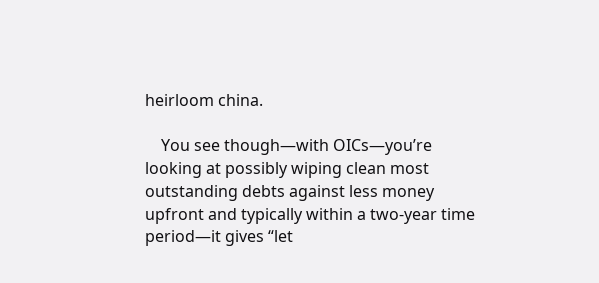heirloom china.

    You see though—with OICs—you’re looking at possibly wiping clean most outstanding debts against less money upfront and typically within a two-year time period—it gives “let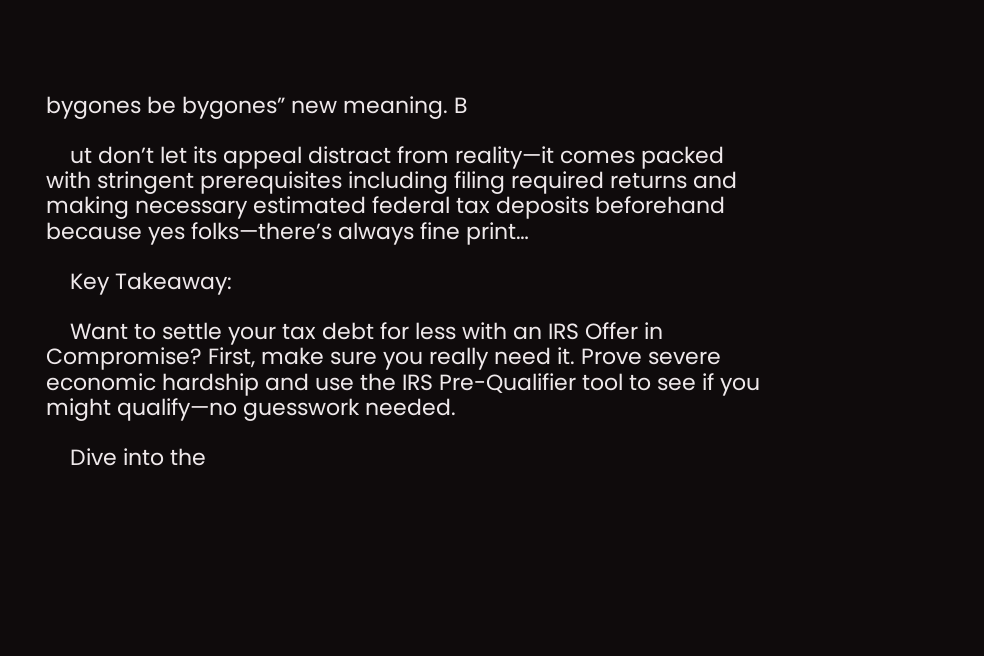bygones be bygones” new meaning. B

    ut don’t let its appeal distract from reality—it comes packed with stringent prerequisites including filing required returns and making necessary estimated federal tax deposits beforehand because yes folks—there’s always fine print…

    Key Takeaway:

    Want to settle your tax debt for less with an IRS Offer in Compromise? First, make sure you really need it. Prove severe economic hardship and use the IRS Pre-Qualifier tool to see if you might qualify—no guesswork needed.

    Dive into the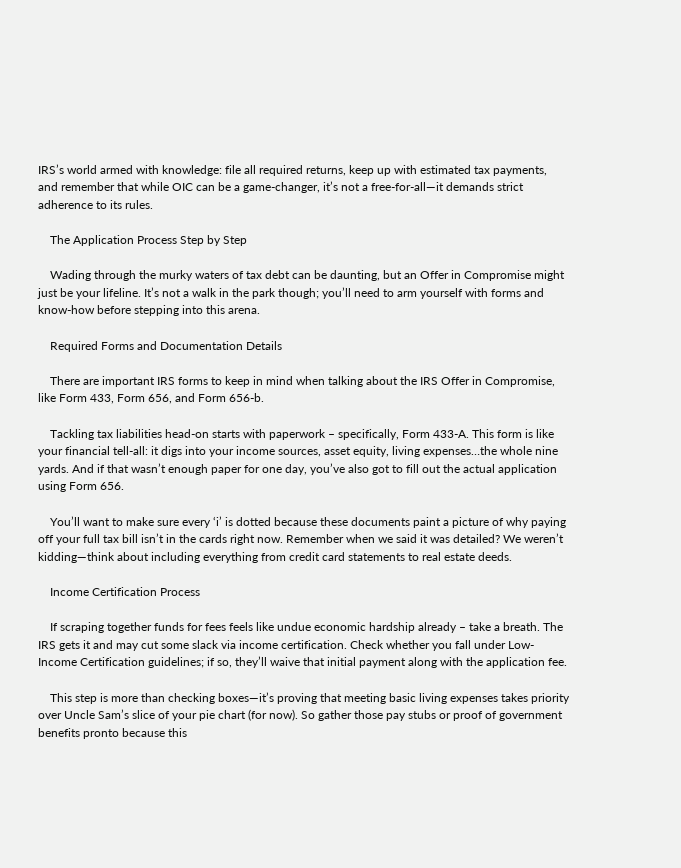IRS’s world armed with knowledge: file all required returns, keep up with estimated tax payments, and remember that while OIC can be a game-changer, it’s not a free-for-all—it demands strict adherence to its rules.

    The Application Process Step by Step

    Wading through the murky waters of tax debt can be daunting, but an Offer in Compromise might just be your lifeline. It’s not a walk in the park though; you’ll need to arm yourself with forms and know-how before stepping into this arena.

    Required Forms and Documentation Details

    There are important IRS forms to keep in mind when talking about the IRS Offer in Compromise, like Form 433, Form 656, and Form 656-b.

    Tackling tax liabilities head-on starts with paperwork – specifically, Form 433-A. This form is like your financial tell-all: it digs into your income sources, asset equity, living expenses…the whole nine yards. And if that wasn’t enough paper for one day, you’ve also got to fill out the actual application using Form 656.

    You’ll want to make sure every ‘i’ is dotted because these documents paint a picture of why paying off your full tax bill isn’t in the cards right now. Remember when we said it was detailed? We weren’t kidding—think about including everything from credit card statements to real estate deeds.

    Income Certification Process

    If scraping together funds for fees feels like undue economic hardship already – take a breath. The IRS gets it and may cut some slack via income certification. Check whether you fall under Low-Income Certification guidelines; if so, they’ll waive that initial payment along with the application fee.

    This step is more than checking boxes—it’s proving that meeting basic living expenses takes priority over Uncle Sam’s slice of your pie chart (for now). So gather those pay stubs or proof of government benefits pronto because this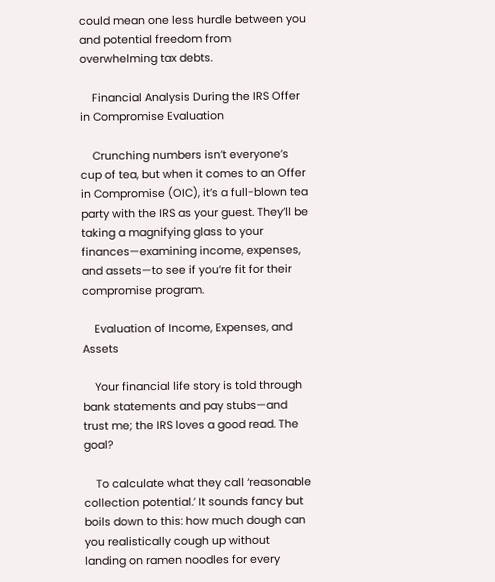could mean one less hurdle between you and potential freedom from overwhelming tax debts.

    Financial Analysis During the IRS Offer in Compromise Evaluation

    Crunching numbers isn’t everyone’s cup of tea, but when it comes to an Offer in Compromise (OIC), it’s a full-blown tea party with the IRS as your guest. They’ll be taking a magnifying glass to your finances—examining income, expenses, and assets—to see if you’re fit for their compromise program.

    Evaluation of Income, Expenses, and Assets

    Your financial life story is told through bank statements and pay stubs—and trust me; the IRS loves a good read. The goal?

    To calculate what they call ‘reasonable collection potential.’ It sounds fancy but boils down to this: how much dough can you realistically cough up without landing on ramen noodles for every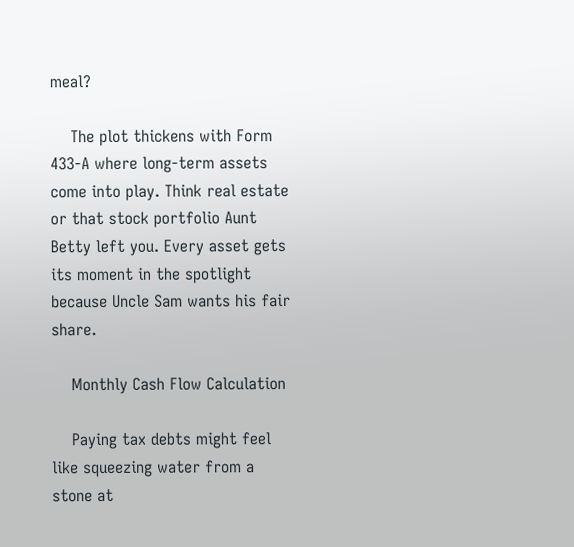meal?

    The plot thickens with Form 433-A where long-term assets come into play. Think real estate or that stock portfolio Aunt Betty left you. Every asset gets its moment in the spotlight because Uncle Sam wants his fair share.

    Monthly Cash Flow Calculation

    Paying tax debts might feel like squeezing water from a stone at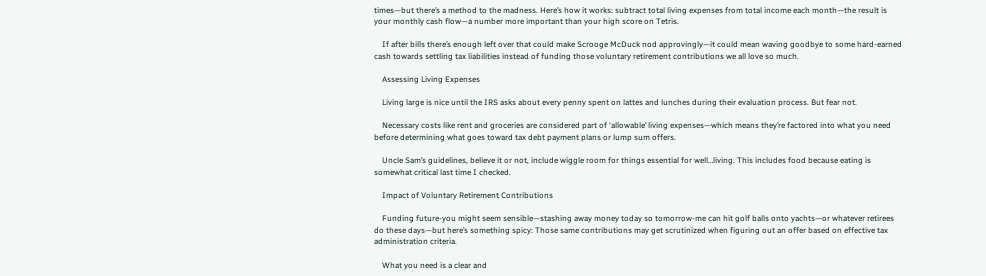times—but there’s a method to the madness. Here’s how it works: subtract total living expenses from total income each month—the result is your monthly cash flow—a number more important than your high score on Tetris.

    If after bills there’s enough left over that could make Scrooge McDuck nod approvingly—it could mean waving goodbye to some hard-earned cash towards settling tax liabilities instead of funding those voluntary retirement contributions we all love so much.

    Assessing Living Expenses

    Living large is nice until the IRS asks about every penny spent on lattes and lunches during their evaluation process. But fear not.

    Necessary costs like rent and groceries are considered part of ‘allowable’ living expenses—which means they’re factored into what you need before determining what goes toward tax debt payment plans or lump sum offers.

    Uncle Sam’s guidelines, believe it or not, include wiggle room for things essential for well…living. This includes food because eating is somewhat critical last time I checked.

    Impact of Voluntary Retirement Contributions

    Funding future-you might seem sensible—stashing away money today so tomorrow-me can hit golf balls onto yachts—or whatever retirees do these days—but here’s something spicy: Those same contributions may get scrutinized when figuring out an offer based on effective tax administration criteria.

    What you need is a clear and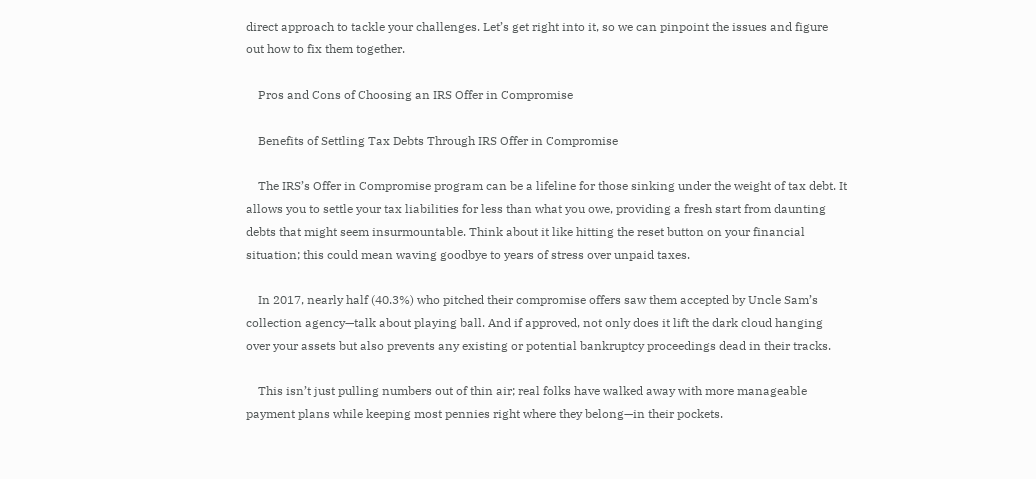direct approach to tackle your challenges. Let’s get right into it, so we can pinpoint the issues and figure out how to fix them together.

    Pros and Cons of Choosing an IRS Offer in Compromise

    Benefits of Settling Tax Debts Through IRS Offer in Compromise

    The IRS’s Offer in Compromise program can be a lifeline for those sinking under the weight of tax debt. It allows you to settle your tax liabilities for less than what you owe, providing a fresh start from daunting debts that might seem insurmountable. Think about it like hitting the reset button on your financial situation; this could mean waving goodbye to years of stress over unpaid taxes.

    In 2017, nearly half (40.3%) who pitched their compromise offers saw them accepted by Uncle Sam’s collection agency—talk about playing ball. And if approved, not only does it lift the dark cloud hanging over your assets but also prevents any existing or potential bankruptcy proceedings dead in their tracks.

    This isn’t just pulling numbers out of thin air; real folks have walked away with more manageable payment plans while keeping most pennies right where they belong—in their pockets.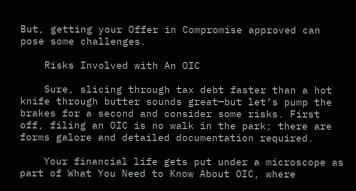But, getting your Offer in Compromise approved can pose some challenges.

    Risks Involved with An OIC

    Sure, slicing through tax debt faster than a hot knife through butter sounds great—but let’s pump the brakes for a second and consider some risks. First off, filing an OIC is no walk in the park; there are forms galore and detailed documentation required.

    Your financial life gets put under a microscope as part of What You Need to Know About OIC, where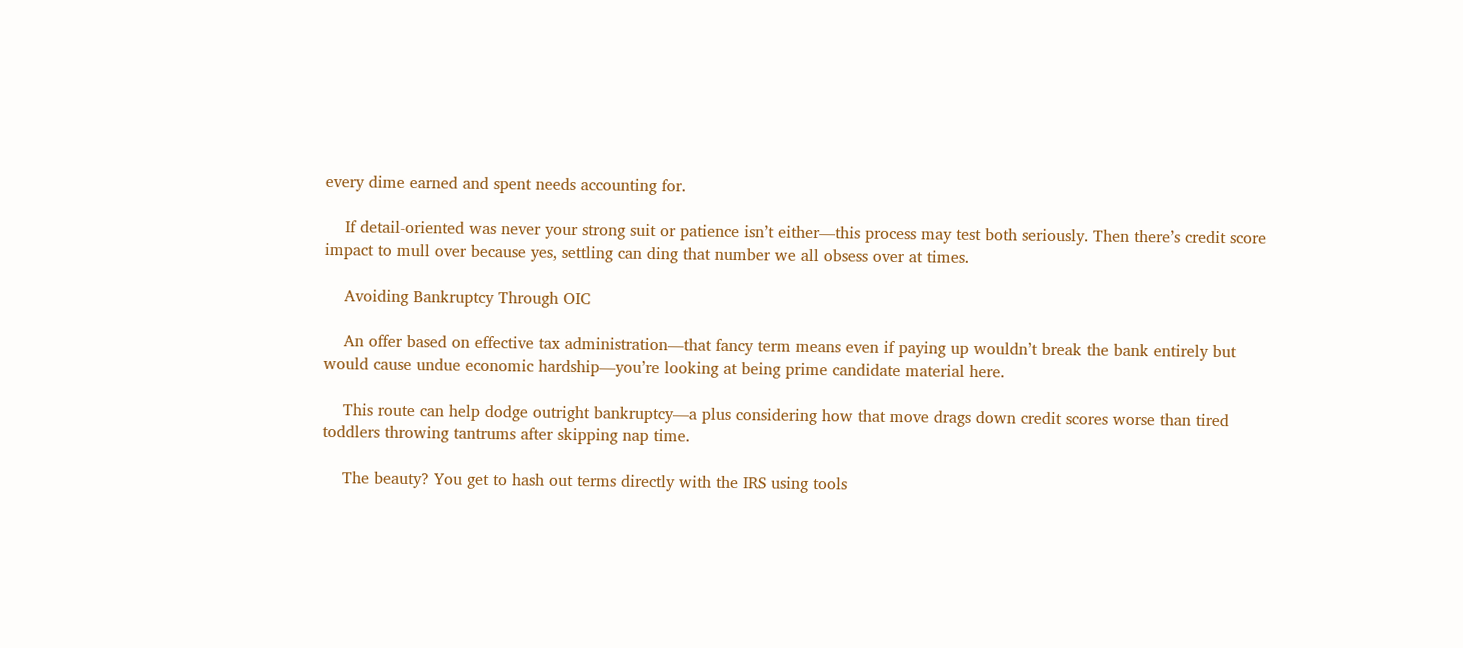every dime earned and spent needs accounting for.

    If detail-oriented was never your strong suit or patience isn’t either—this process may test both seriously. Then there’s credit score impact to mull over because yes, settling can ding that number we all obsess over at times.

    Avoiding Bankruptcy Through OIC

    An offer based on effective tax administration—that fancy term means even if paying up wouldn’t break the bank entirely but would cause undue economic hardship—you’re looking at being prime candidate material here.

    This route can help dodge outright bankruptcy—a plus considering how that move drags down credit scores worse than tired toddlers throwing tantrums after skipping nap time.

    The beauty? You get to hash out terms directly with the IRS using tools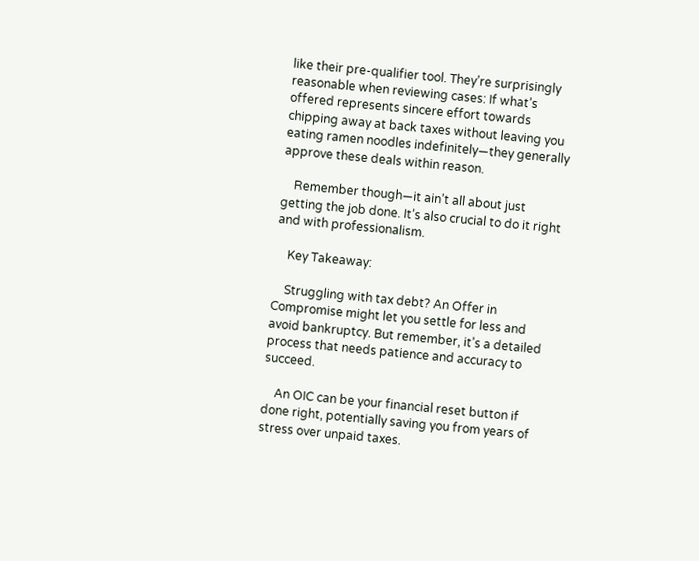like their pre-qualifier tool. They’re surprisingly reasonable when reviewing cases: If what’s offered represents sincere effort towards chipping away at back taxes without leaving you eating ramen noodles indefinitely—they generally approve these deals within reason.

    Remember though—it ain’t all about just getting the job done. It’s also crucial to do it right and with professionalism.

    Key Takeaway:

    Struggling with tax debt? An Offer in Compromise might let you settle for less and avoid bankruptcy. But remember, it’s a detailed process that needs patience and accuracy to succeed.

    An OIC can be your financial reset button if done right, potentially saving you from years of stress over unpaid taxes.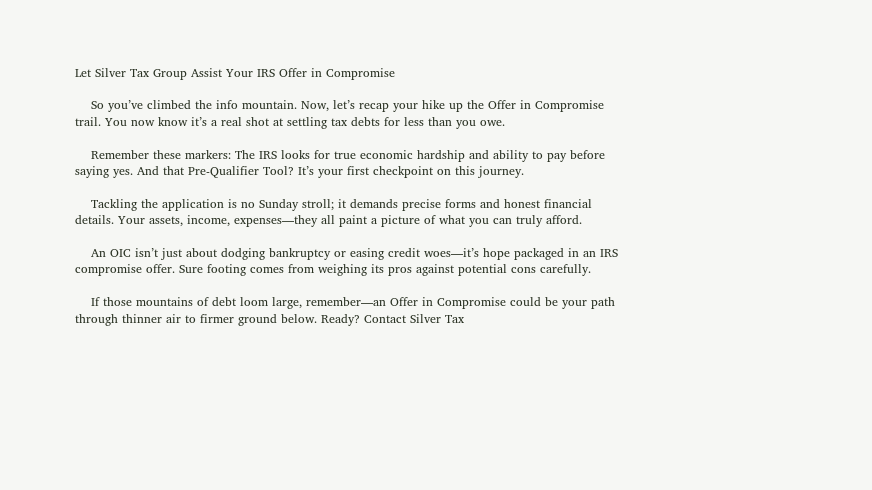Let Silver Tax Group Assist Your IRS Offer in Compromise

    So you’ve climbed the info mountain. Now, let’s recap your hike up the Offer in Compromise trail. You now know it’s a real shot at settling tax debts for less than you owe.

    Remember these markers: The IRS looks for true economic hardship and ability to pay before saying yes. And that Pre-Qualifier Tool? It’s your first checkpoint on this journey.

    Tackling the application is no Sunday stroll; it demands precise forms and honest financial details. Your assets, income, expenses—they all paint a picture of what you can truly afford.

    An OIC isn’t just about dodging bankruptcy or easing credit woes—it’s hope packaged in an IRS compromise offer. Sure footing comes from weighing its pros against potential cons carefully.

    If those mountains of debt loom large, remember—an Offer in Compromise could be your path through thinner air to firmer ground below. Ready? Contact Silver Tax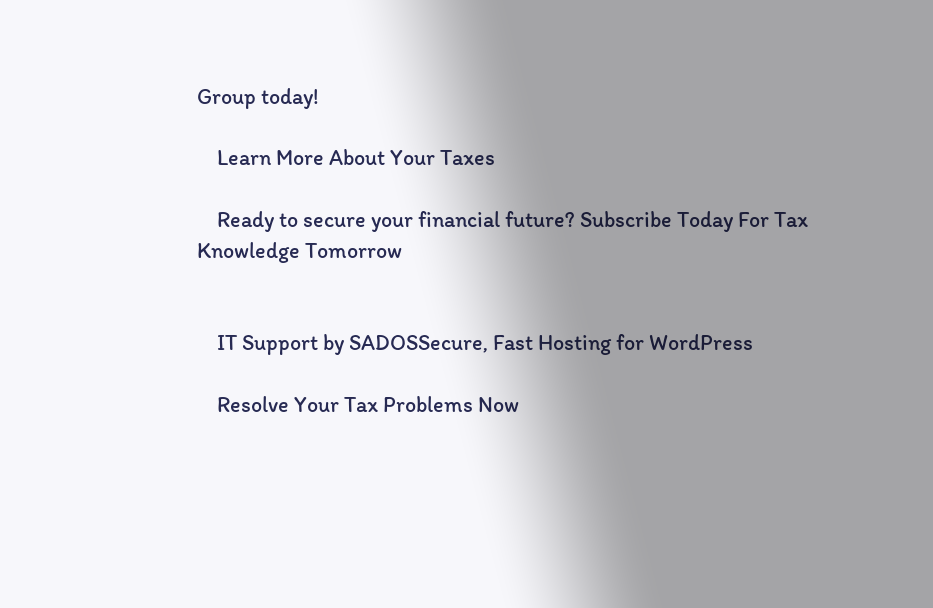Group today!

    Learn More About Your Taxes

    Ready to secure your financial future? Subscribe Today For Tax Knowledge Tomorrow


    IT Support by SADOSSecure, Fast Hosting for WordPress

    Resolve Your Tax Problems Now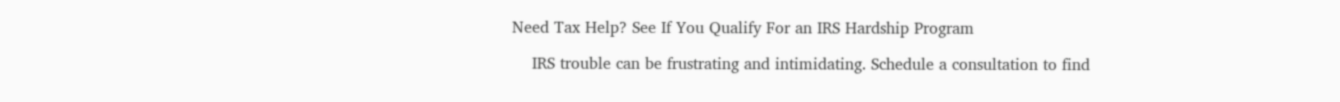Need Tax Help? See If You Qualify For an IRS Hardship Program

    IRS trouble can be frustrating and intimidating. Schedule a consultation to find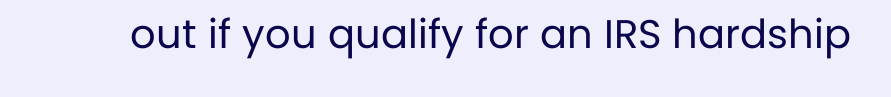out if you qualify for an IRS hardship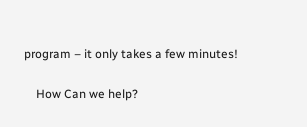program – it only takes a few minutes!

    How Can we help?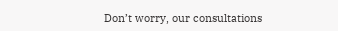Don’t worry, our consultations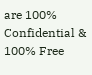are 100% Confidential & 100% Free